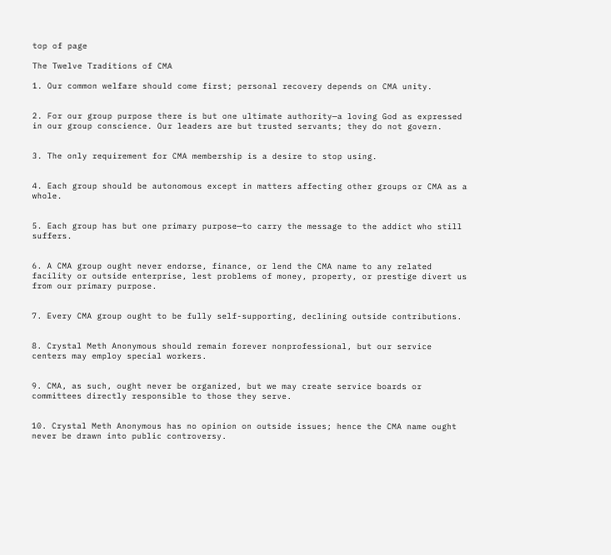top of page

The Twelve Traditions of CMA

1. Our common welfare should come first; personal recovery depends on CMA unity.


2. For our group purpose there is but one ultimate authority—a loving God as expressed in our group conscience. Our leaders are but trusted servants; they do not govern.


3. The only requirement for CMA membership is a desire to stop using.


4. Each group should be autonomous except in matters affecting other groups or CMA as a whole.


5. Each group has but one primary purpose—to carry the message to the addict who still suffers.


6. A CMA group ought never endorse, finance, or lend the CMA name to any related facility or outside enterprise, lest problems of money, property, or prestige divert us from our primary purpose.


7. Every CMA group ought to be fully self-supporting, declining outside contributions.


8. Crystal Meth Anonymous should remain forever nonprofessional, but our service centers may employ special workers.


9. CMA, as such, ought never be organized, but we may create service boards or committees directly responsible to those they serve.


10. Crystal Meth Anonymous has no opinion on outside issues; hence the CMA name ought never be drawn into public controversy.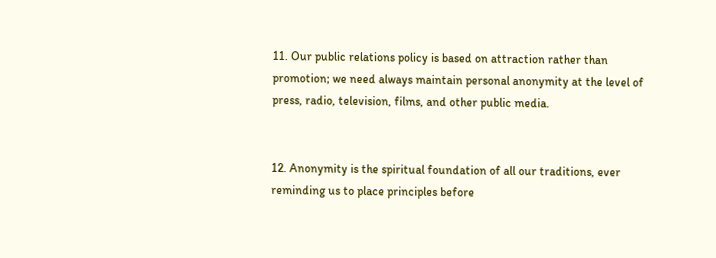11. Our public relations policy is based on attraction rather than promotion; we need always maintain personal anonymity at the level of press, radio, television, films, and other public media.


12. Anonymity is the spiritual foundation of all our traditions, ever reminding us to place principles before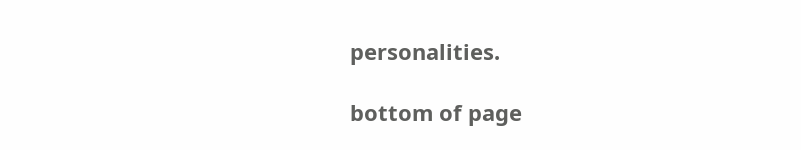personalities.

bottom of page